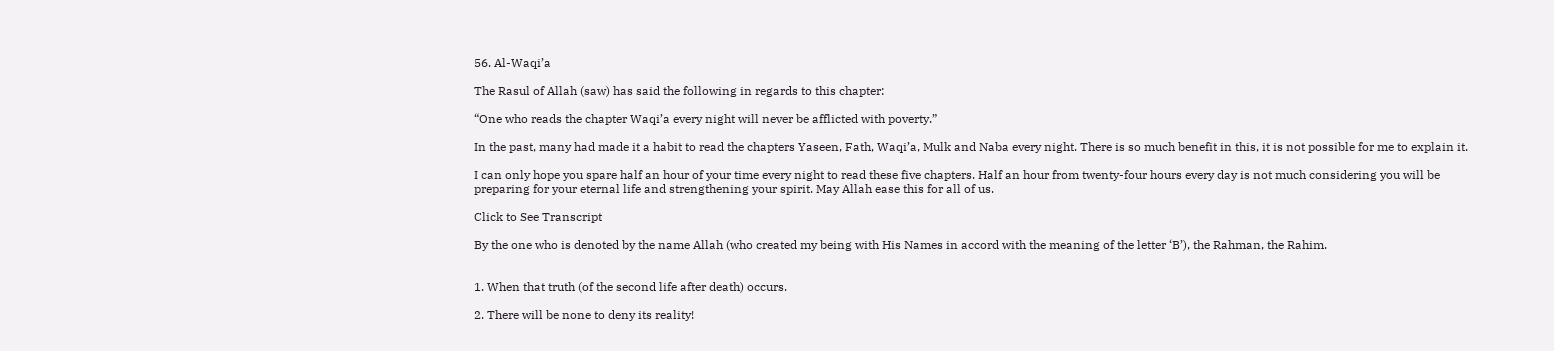56. Al-Waqi’a

The Rasul of Allah (saw) has said the following in regards to this chapter:

“One who reads the chapter Waqi’a every night will never be afflicted with poverty.”

In the past, many had made it a habit to read the chapters Yaseen, Fath, Waqi’a, Mulk and Naba every night. There is so much benefit in this, it is not possible for me to explain it.

I can only hope you spare half an hour of your time every night to read these five chapters. Half an hour from twenty-four hours every day is not much considering you will be preparing for your eternal life and strengthening your spirit. May Allah ease this for all of us.

Click to See Transcript

By the one who is denoted by the name Allah (who created my being with His Names in accord with the meaning of the letter ‘B’), the Rahman, the Rahim.


1. When that truth (of the second life after death) occurs.

2. There will be none to deny its reality!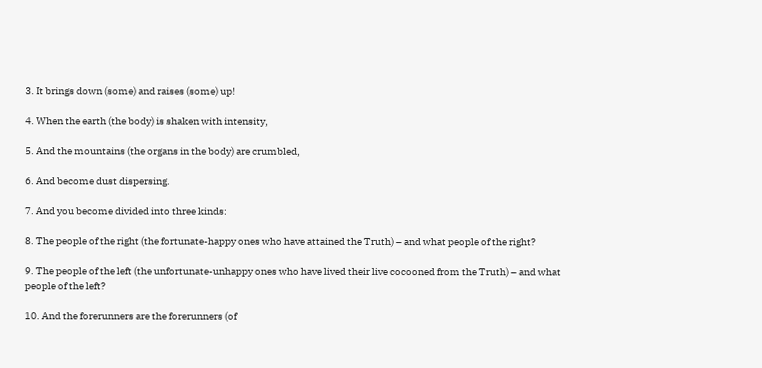3. It brings down (some) and raises (some) up!

4. When the earth (the body) is shaken with intensity,

5. And the mountains (the organs in the body) are crumbled,

6. And become dust dispersing.

7. And you become divided into three kinds:

8. The people of the right (the fortunate-happy ones who have attained the Truth) – and what people of the right?

9. The people of the left (the unfortunate-unhappy ones who have lived their live cocooned from the Truth) – and what people of the left?

10. And the forerunners are the forerunners (of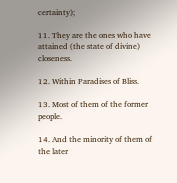certainty);

11. They are the ones who have attained (the state of divine) closeness.

12. Within Paradises of Bliss.

13. Most of them of the former people.

14. And the minority of them of the later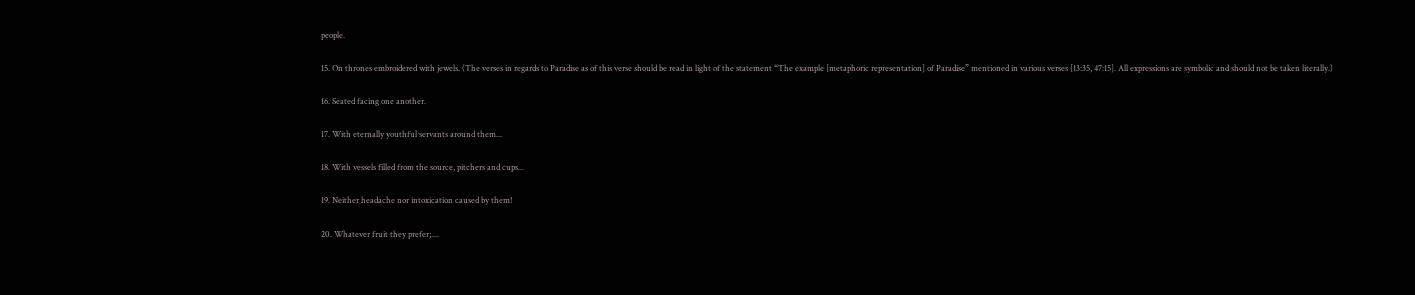people.

15. On thrones embroidered with jewels. (The verses in regards to Paradise as of this verse should be read in light of the statement “The example [metaphoric representation] of Paradise” mentioned in various verses [13:35, 47:15]. All expressions are symbolic and should not be taken literally.)

16. Seated facing one another.

17. With eternally youthful servants around them...

18. With vessels filled from the source, pitchers and cups...

19. Neither headache nor intoxication caused by them!

20. Whatever fruit they prefer;....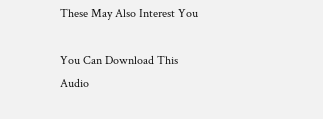These May Also Interest You

You Can Download This Audio